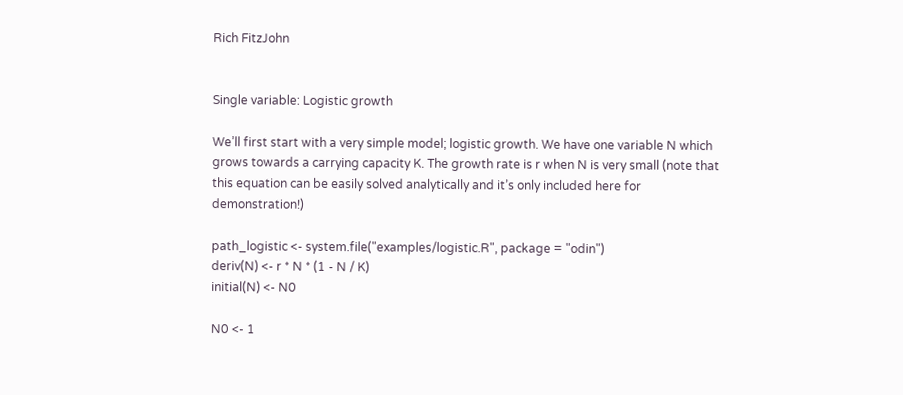Rich FitzJohn


Single variable: Logistic growth

We’ll first start with a very simple model; logistic growth. We have one variable N which grows towards a carrying capacity K. The growth rate is r when N is very small (note that this equation can be easily solved analytically and it’s only included here for demonstration!)

path_logistic <- system.file("examples/logistic.R", package = "odin")
deriv(N) <- r * N * (1 - N / K)
initial(N) <- N0

N0 <- 1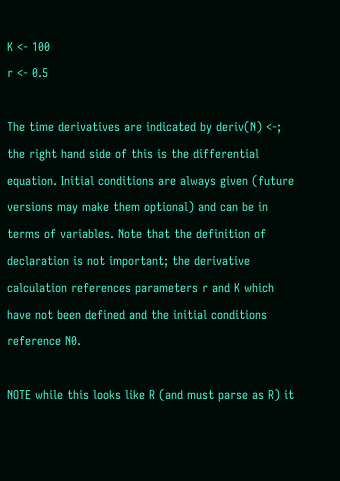K <- 100
r <- 0.5

The time derivatives are indicated by deriv(N) <-; the right hand side of this is the differential equation. Initial conditions are always given (future versions may make them optional) and can be in terms of variables. Note that the definition of declaration is not important; the derivative calculation references parameters r and K which have not been defined and the initial conditions reference N0.

NOTE while this looks like R (and must parse as R) it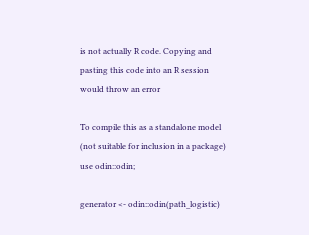is not actually R code. Copying and pasting this code into an R session would throw an error

To compile this as a standalone model (not suitable for inclusion in a package) use odin::odin;

generator <- odin::odin(path_logistic)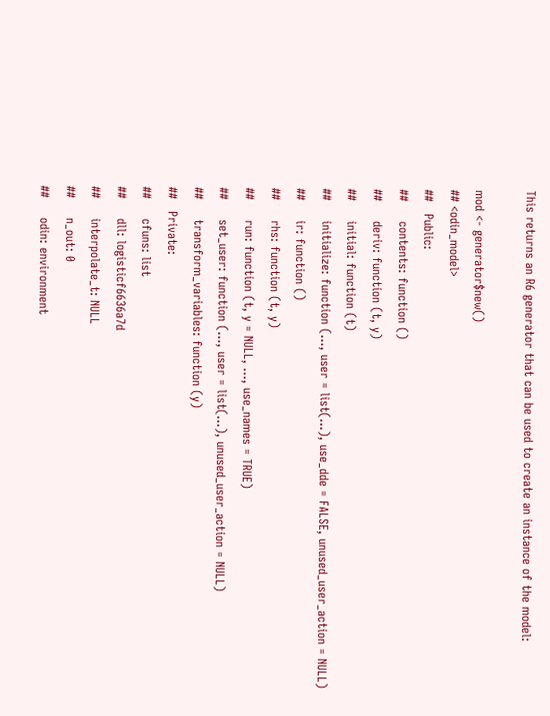This returns an R6 generator that can be used to create an instance of the model:

mod <- generator$new()
## <odin_model>
##   Public:
##     contents: function ()
##     deriv: function (t, y)
##     initial: function (t)
##     initialize: function (..., user = list(...), use_dde = FALSE, unused_user_action = NULL)
##     ir: function ()
##     rhs: function (t, y)
##     run: function (t, y = NULL, ..., use_names = TRUE)
##     set_user: function (..., user = list(...), unused_user_action = NULL)
##     transform_variables: function (y)
##   Private:
##     cfuns: list
##     dll: logisticf6636a7d
##     interpolate_t: NULL
##     n_out: 0
##     odin: environment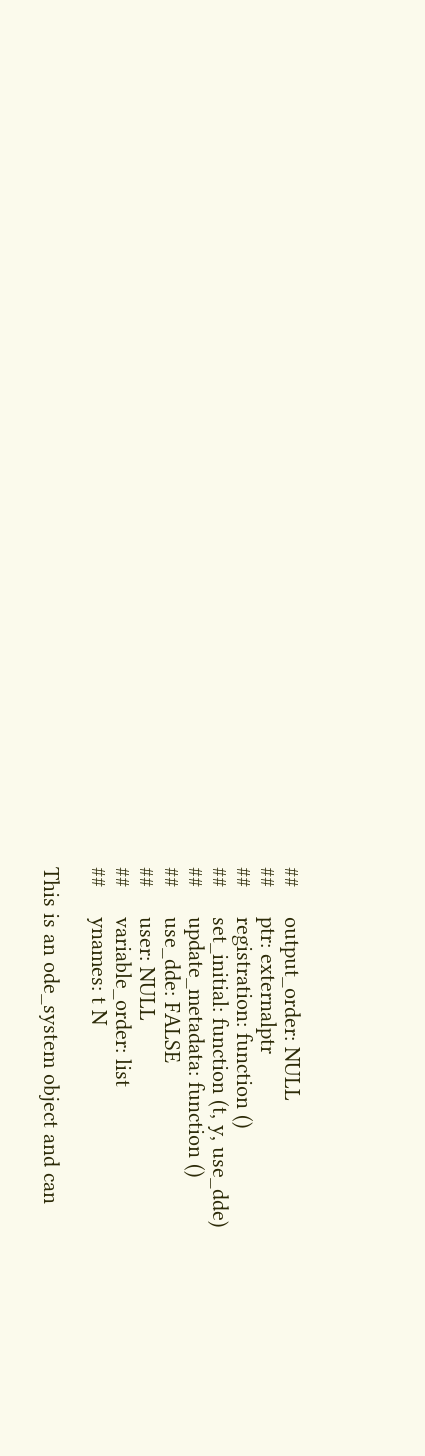##     output_order: NULL
##     ptr: externalptr
##     registration: function ()
##     set_initial: function (t, y, use_dde)
##     update_metadata: function ()
##     use_dde: FALSE
##     user: NULL
##     variable_order: list
##     ynames: t N

This is an ode_system object and can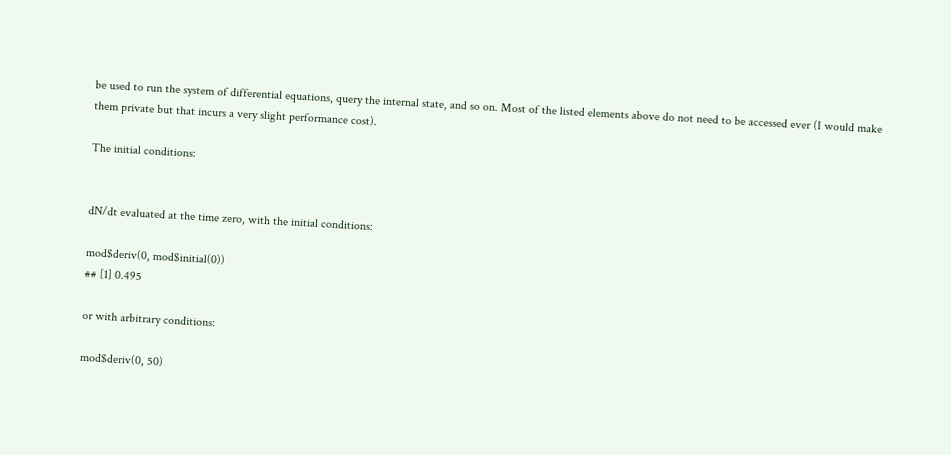be used to run the system of differential equations, query the internal state, and so on. Most of the listed elements above do not need to be accessed ever (I would make them private but that incurs a very slight performance cost).

The initial conditions:


dN/dt evaluated at the time zero, with the initial conditions:

mod$deriv(0, mod$initial(0))
## [1] 0.495

or with arbitrary conditions:

mod$deriv(0, 50)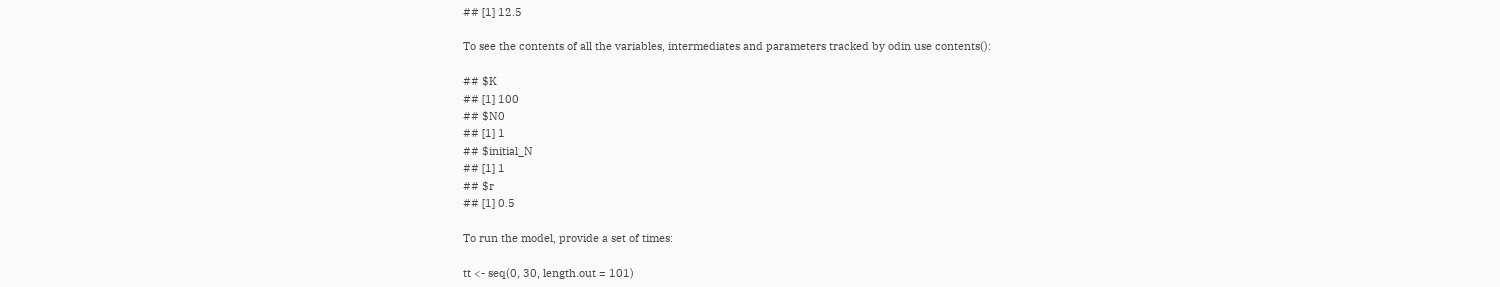## [1] 12.5

To see the contents of all the variables, intermediates and parameters tracked by odin use contents():

## $K
## [1] 100
## $N0
## [1] 1
## $initial_N
## [1] 1
## $r
## [1] 0.5

To run the model, provide a set of times:

tt <- seq(0, 30, length.out = 101)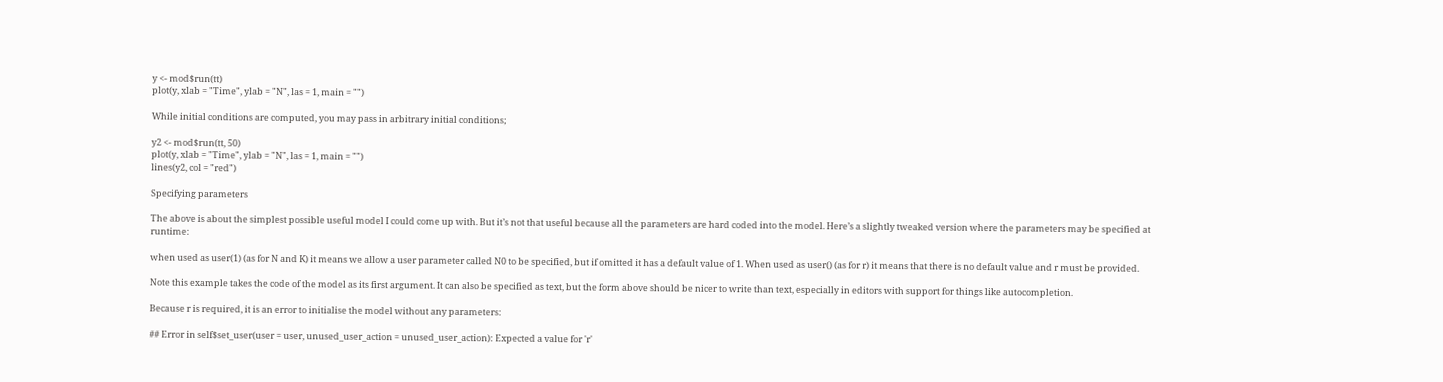y <- mod$run(tt)
plot(y, xlab = "Time", ylab = "N", las = 1, main = "")

While initial conditions are computed, you may pass in arbitrary initial conditions;

y2 <- mod$run(tt, 50)
plot(y, xlab = "Time", ylab = "N", las = 1, main = "")
lines(y2, col = "red")

Specifying parameters

The above is about the simplest possible useful model I could come up with. But it’s not that useful because all the parameters are hard coded into the model. Here’s a slightly tweaked version where the parameters may be specified at runtime:

when used as user(1) (as for N and K) it means we allow a user parameter called N0 to be specified, but if omitted it has a default value of 1. When used as user() (as for r) it means that there is no default value and r must be provided.

Note this example takes the code of the model as its first argument. It can also be specified as text, but the form above should be nicer to write than text, especially in editors with support for things like autocompletion.

Because r is required, it is an error to initialise the model without any parameters:

## Error in self$set_user(user = user, unused_user_action = unused_user_action): Expected a value for 'r'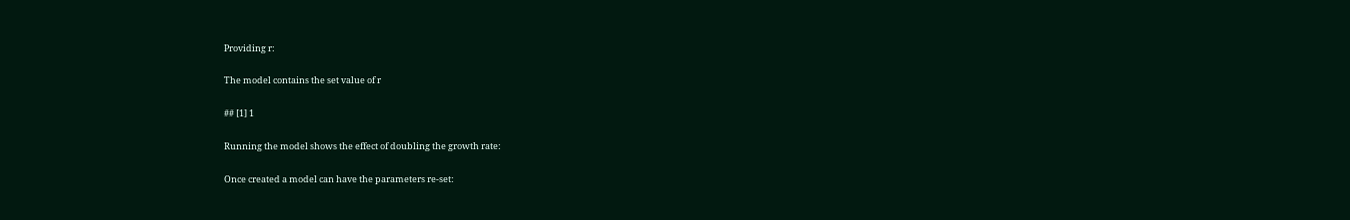Providing r:

The model contains the set value of r

## [1] 1

Running the model shows the effect of doubling the growth rate:

Once created a model can have the parameters re-set: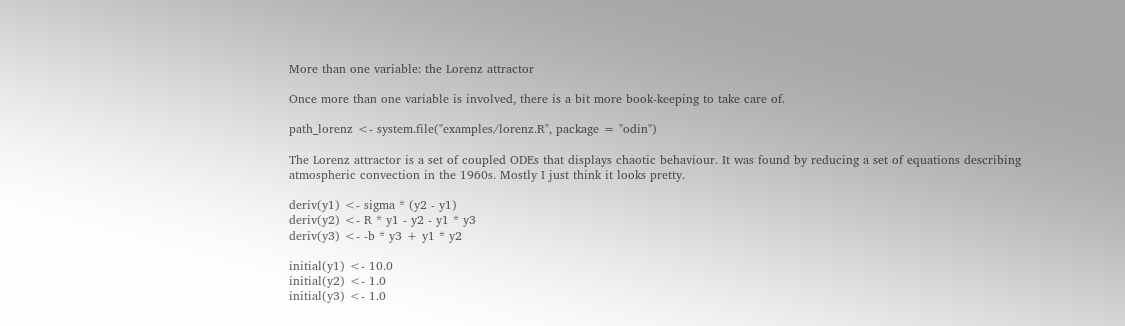More than one variable: the Lorenz attractor

Once more than one variable is involved, there is a bit more book-keeping to take care of.

path_lorenz <- system.file("examples/lorenz.R", package = "odin")

The Lorenz attractor is a set of coupled ODEs that displays chaotic behaviour. It was found by reducing a set of equations describing atmospheric convection in the 1960s. Mostly I just think it looks pretty.

deriv(y1) <- sigma * (y2 - y1)
deriv(y2) <- R * y1 - y2 - y1 * y3
deriv(y3) <- -b * y3 + y1 * y2

initial(y1) <- 10.0
initial(y2) <- 1.0
initial(y3) <- 1.0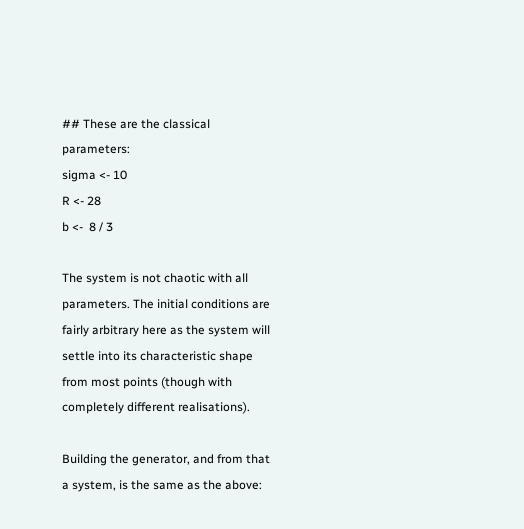## These are the classical parameters:
sigma <- 10
R <- 28
b <-  8 / 3

The system is not chaotic with all parameters. The initial conditions are fairly arbitrary here as the system will settle into its characteristic shape from most points (though with completely different realisations).

Building the generator, and from that a system, is the same as the above: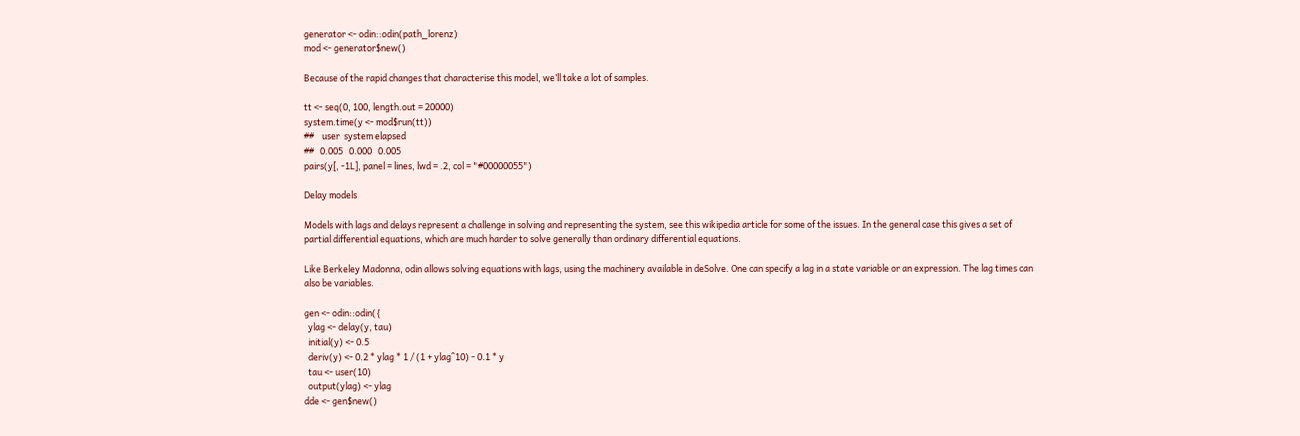generator <- odin::odin(path_lorenz)
mod <- generator$new()

Because of the rapid changes that characterise this model, we’ll take a lot of samples.

tt <- seq(0, 100, length.out = 20000)
system.time(y <- mod$run(tt))
##    user  system elapsed
##   0.005   0.000   0.005
pairs(y[, -1L], panel = lines, lwd = .2, col = "#00000055")

Delay models

Models with lags and delays represent a challenge in solving and representing the system, see this wikipedia article for some of the issues. In the general case this gives a set of partial differential equations, which are much harder to solve generally than ordinary differential equations.

Like Berkeley Madonna, odin allows solving equations with lags, using the machinery available in deSolve. One can specify a lag in a state variable or an expression. The lag times can also be variables.

gen <- odin::odin({
  ylag <- delay(y, tau)
  initial(y) <- 0.5
  deriv(y) <- 0.2 * ylag * 1 / (1 + ylag^10) - 0.1 * y
  tau <- user(10)
  output(ylag) <- ylag
dde <- gen$new()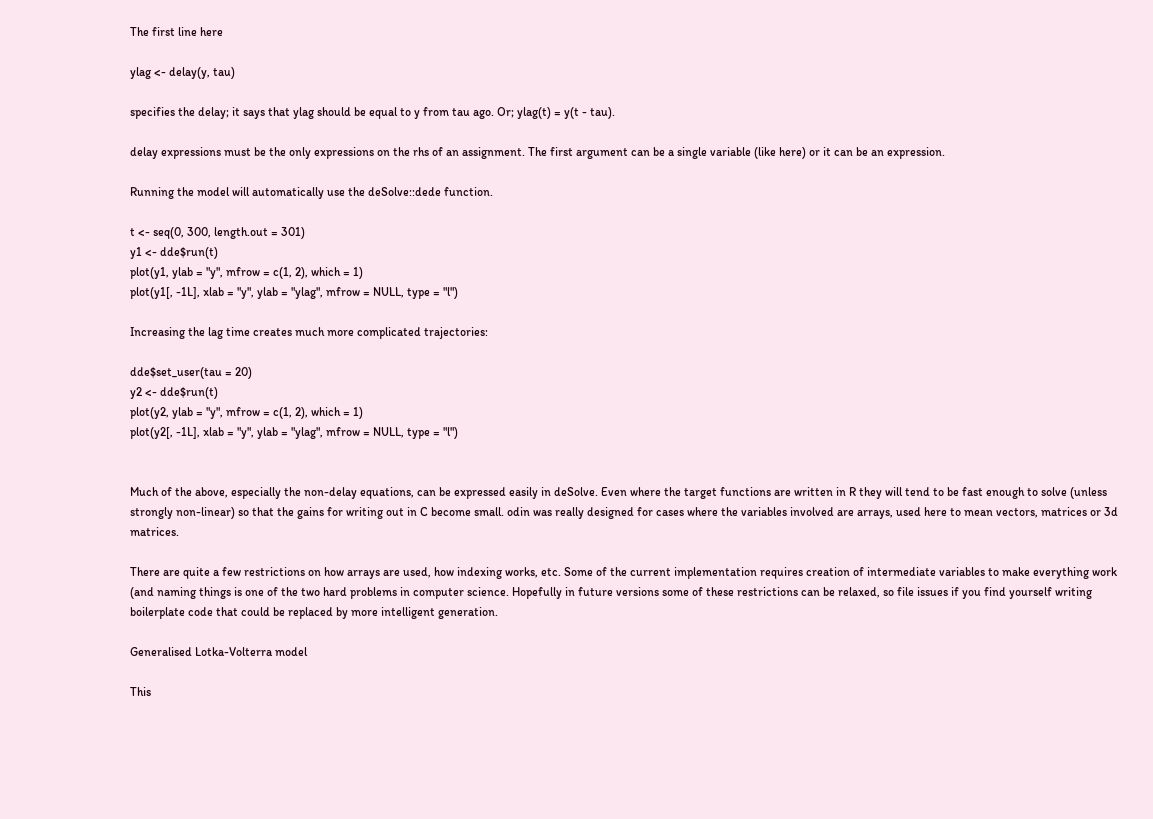The first line here

ylag <- delay(y, tau)

specifies the delay; it says that ylag should be equal to y from tau ago. Or; ylag(t) = y(t - tau).

delay expressions must be the only expressions on the rhs of an assignment. The first argument can be a single variable (like here) or it can be an expression.

Running the model will automatically use the deSolve::dede function.

t <- seq(0, 300, length.out = 301)
y1 <- dde$run(t)
plot(y1, ylab = "y", mfrow = c(1, 2), which = 1)
plot(y1[, -1L], xlab = "y", ylab = "ylag", mfrow = NULL, type = "l")

Increasing the lag time creates much more complicated trajectories:

dde$set_user(tau = 20)
y2 <- dde$run(t)
plot(y2, ylab = "y", mfrow = c(1, 2), which = 1)
plot(y2[, -1L], xlab = "y", ylab = "ylag", mfrow = NULL, type = "l")


Much of the above, especially the non-delay equations, can be expressed easily in deSolve. Even where the target functions are written in R they will tend to be fast enough to solve (unless strongly non-linear) so that the gains for writing out in C become small. odin was really designed for cases where the variables involved are arrays, used here to mean vectors, matrices or 3d matrices.

There are quite a few restrictions on how arrays are used, how indexing works, etc. Some of the current implementation requires creation of intermediate variables to make everything work (and naming things is one of the two hard problems in computer science. Hopefully in future versions some of these restrictions can be relaxed, so file issues if you find yourself writing boilerplate code that could be replaced by more intelligent generation.

Generalised Lotka-Volterra model

This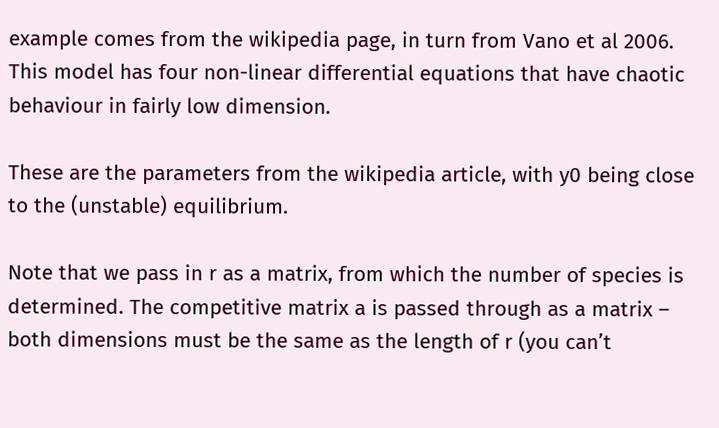example comes from the wikipedia page, in turn from Vano et al 2006. This model has four non-linear differential equations that have chaotic behaviour in fairly low dimension.

These are the parameters from the wikipedia article, with y0 being close to the (unstable) equilibrium.

Note that we pass in r as a matrix, from which the number of species is determined. The competitive matrix a is passed through as a matrix – both dimensions must be the same as the length of r (you can’t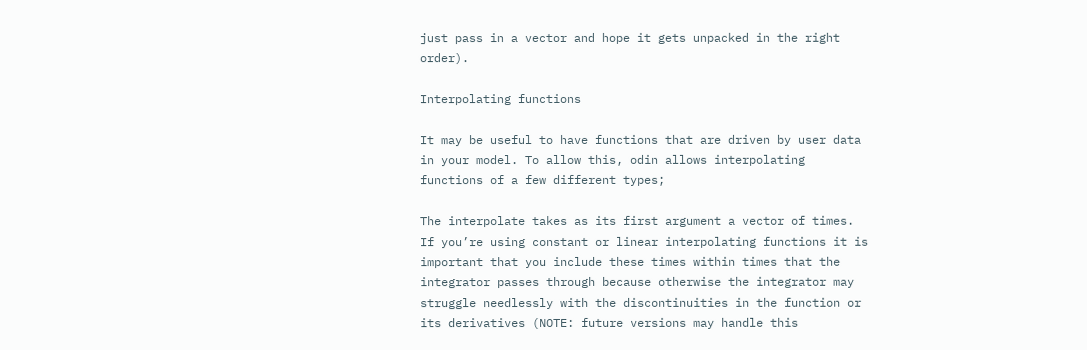just pass in a vector and hope it gets unpacked in the right order).

Interpolating functions

It may be useful to have functions that are driven by user data in your model. To allow this, odin allows interpolating functions of a few different types;

The interpolate takes as its first argument a vector of times. If you’re using constant or linear interpolating functions it is important that you include these times within times that the integrator passes through because otherwise the integrator may struggle needlessly with the discontinuities in the function or its derivatives (NOTE: future versions may handle this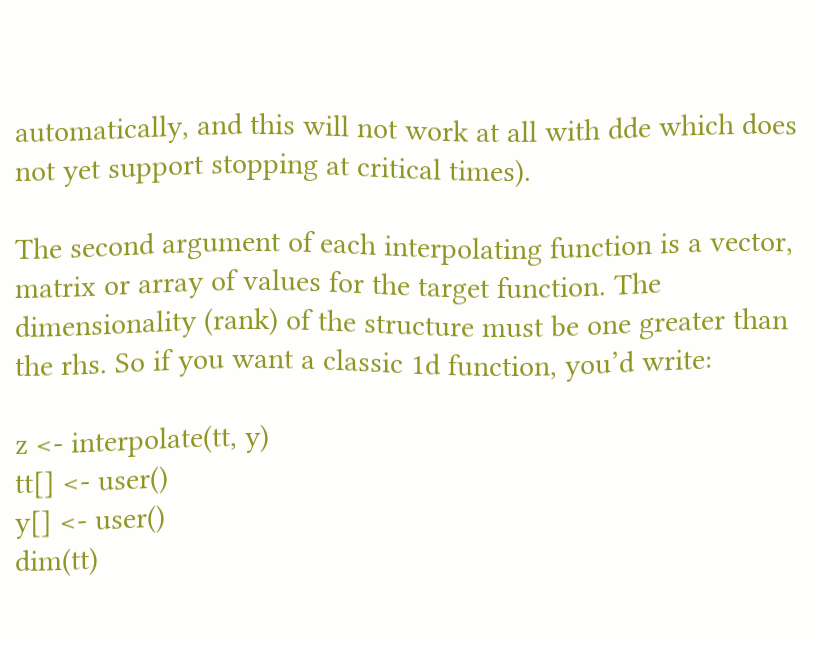automatically, and this will not work at all with dde which does not yet support stopping at critical times).

The second argument of each interpolating function is a vector, matrix or array of values for the target function. The dimensionality (rank) of the structure must be one greater than the rhs. So if you want a classic 1d function, you’d write:

z <- interpolate(tt, y)
tt[] <- user()
y[] <- user()
dim(tt)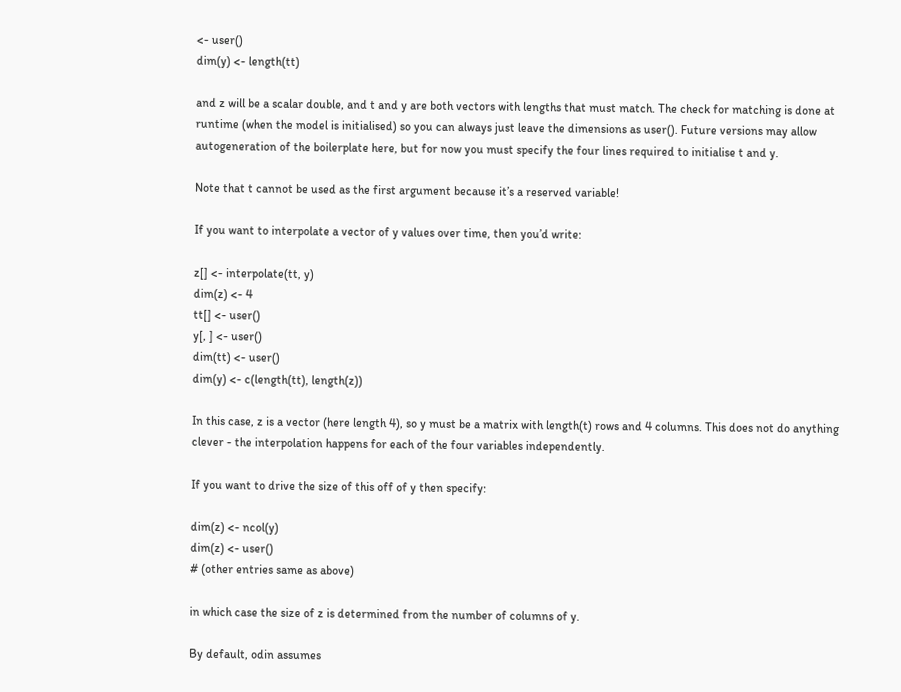<- user()
dim(y) <- length(tt)

and z will be a scalar double, and t and y are both vectors with lengths that must match. The check for matching is done at runtime (when the model is initialised) so you can always just leave the dimensions as user(). Future versions may allow autogeneration of the boilerplate here, but for now you must specify the four lines required to initialise t and y.

Note that t cannot be used as the first argument because it’s a reserved variable!

If you want to interpolate a vector of y values over time, then you’d write:

z[] <- interpolate(tt, y)
dim(z) <- 4
tt[] <- user()
y[, ] <- user()
dim(tt) <- user()
dim(y) <- c(length(tt), length(z))

In this case, z is a vector (here length 4), so y must be a matrix with length(t) rows and 4 columns. This does not do anything clever - the interpolation happens for each of the four variables independently.

If you want to drive the size of this off of y then specify:

dim(z) <- ncol(y)
dim(z) <- user()
# (other entries same as above)

in which case the size of z is determined from the number of columns of y.

By default, odin assumes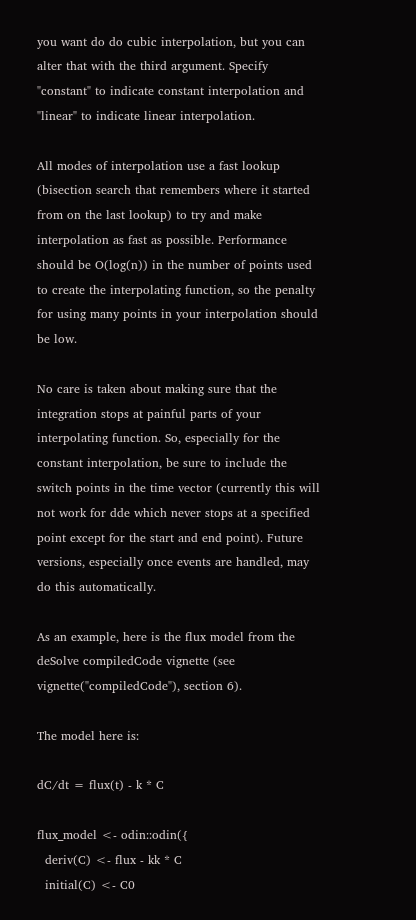you want do do cubic interpolation, but you can alter that with the third argument. Specify "constant" to indicate constant interpolation and "linear" to indicate linear interpolation.

All modes of interpolation use a fast lookup (bisection search that remembers where it started from on the last lookup) to try and make interpolation as fast as possible. Performance should be O(log(n)) in the number of points used to create the interpolating function, so the penalty for using many points in your interpolation should be low.

No care is taken about making sure that the integration stops at painful parts of your interpolating function. So, especially for the constant interpolation, be sure to include the switch points in the time vector (currently this will not work for dde which never stops at a specified point except for the start and end point). Future versions, especially once events are handled, may do this automatically.

As an example, here is the flux model from the deSolve compiledCode vignette (see vignette("compiledCode"), section 6).

The model here is:

dC/dt = flux(t) - k * C

flux_model <- odin::odin({
  deriv(C) <- flux - kk * C
  initial(C) <- C0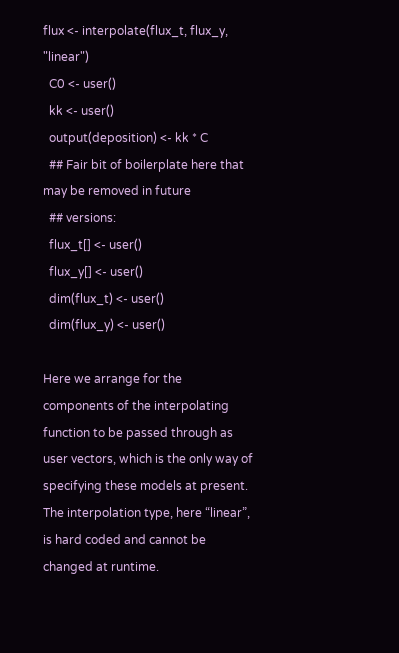flux <- interpolate(flux_t, flux_y, "linear")
  C0 <- user()
  kk <- user()
  output(deposition) <- kk * C
  ## Fair bit of boilerplate here that may be removed in future
  ## versions:
  flux_t[] <- user()
  flux_y[] <- user()
  dim(flux_t) <- user()
  dim(flux_y) <- user()

Here we arrange for the components of the interpolating function to be passed through as user vectors, which is the only way of specifying these models at present. The interpolation type, here “linear”, is hard coded and cannot be changed at runtime.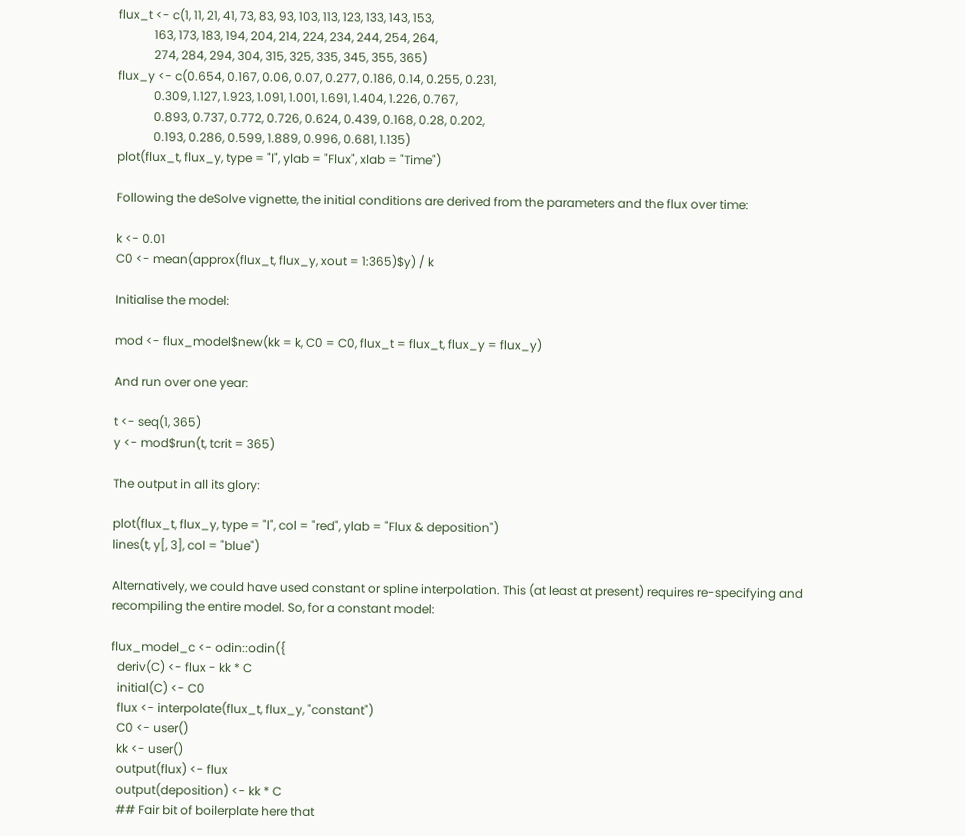flux_t <- c(1, 11, 21, 41, 73, 83, 93, 103, 113, 123, 133, 143, 153,
            163, 173, 183, 194, 204, 214, 224, 234, 244, 254, 264,
            274, 284, 294, 304, 315, 325, 335, 345, 355, 365)
flux_y <- c(0.654, 0.167, 0.06, 0.07, 0.277, 0.186, 0.14, 0.255, 0.231,
            0.309, 1.127, 1.923, 1.091, 1.001, 1.691, 1.404, 1.226, 0.767,
            0.893, 0.737, 0.772, 0.726, 0.624, 0.439, 0.168, 0.28, 0.202,
            0.193, 0.286, 0.599, 1.889, 0.996, 0.681, 1.135)
plot(flux_t, flux_y, type = "l", ylab = "Flux", xlab = "Time")

Following the deSolve vignette, the initial conditions are derived from the parameters and the flux over time:

k <- 0.01
C0 <- mean(approx(flux_t, flux_y, xout = 1:365)$y) / k

Initialise the model:

mod <- flux_model$new(kk = k, C0 = C0, flux_t = flux_t, flux_y = flux_y)

And run over one year:

t <- seq(1, 365)
y <- mod$run(t, tcrit = 365)

The output in all its glory:

plot(flux_t, flux_y, type = "l", col = "red", ylab = "Flux & deposition")
lines(t, y[, 3], col = "blue")

Alternatively, we could have used constant or spline interpolation. This (at least at present) requires re-specifying and recompiling the entire model. So, for a constant model:

flux_model_c <- odin::odin({
  deriv(C) <- flux - kk * C
  initial(C) <- C0
  flux <- interpolate(flux_t, flux_y, "constant")
  C0 <- user()
  kk <- user()
  output(flux) <- flux
  output(deposition) <- kk * C
  ## Fair bit of boilerplate here that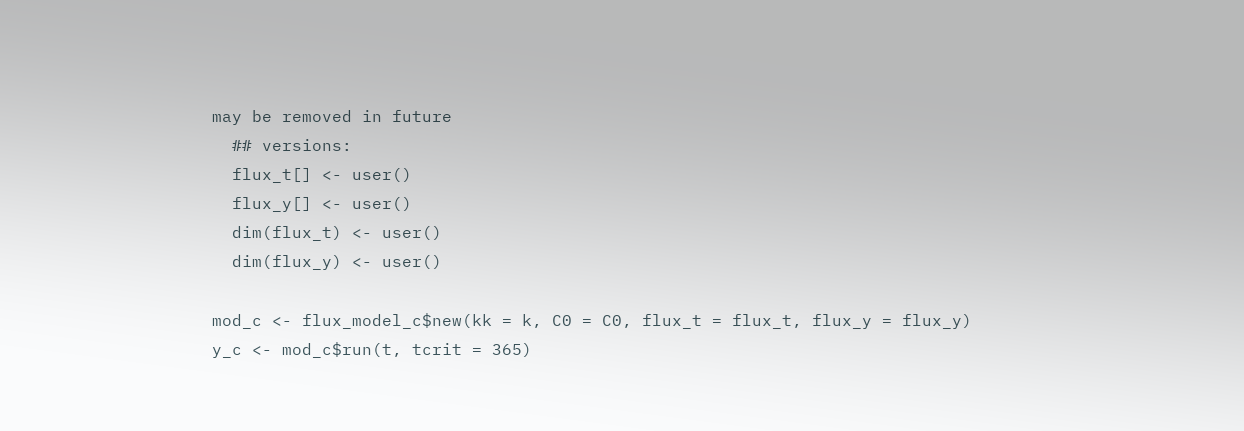may be removed in future
  ## versions:
  flux_t[] <- user()
  flux_y[] <- user()
  dim(flux_t) <- user()
  dim(flux_y) <- user()

mod_c <- flux_model_c$new(kk = k, C0 = C0, flux_t = flux_t, flux_y = flux_y)
y_c <- mod_c$run(t, tcrit = 365)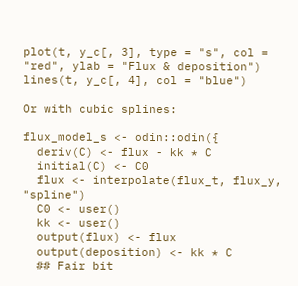plot(t, y_c[, 3], type = "s", col = "red", ylab = "Flux & deposition")
lines(t, y_c[, 4], col = "blue")

Or with cubic splines:

flux_model_s <- odin::odin({
  deriv(C) <- flux - kk * C
  initial(C) <- C0
  flux <- interpolate(flux_t, flux_y, "spline")
  C0 <- user()
  kk <- user()
  output(flux) <- flux
  output(deposition) <- kk * C
  ## Fair bit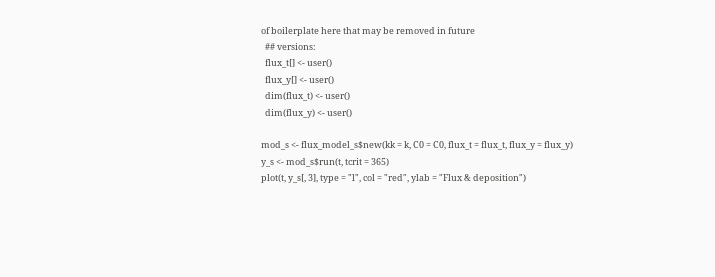of boilerplate here that may be removed in future
  ## versions:
  flux_t[] <- user()
  flux_y[] <- user()
  dim(flux_t) <- user()
  dim(flux_y) <- user()

mod_s <- flux_model_s$new(kk = k, C0 = C0, flux_t = flux_t, flux_y = flux_y)
y_s <- mod_s$run(t, tcrit = 365)
plot(t, y_s[, 3], type = "l", col = "red", ylab = "Flux & deposition")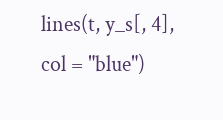lines(t, y_s[, 4], col = "blue")